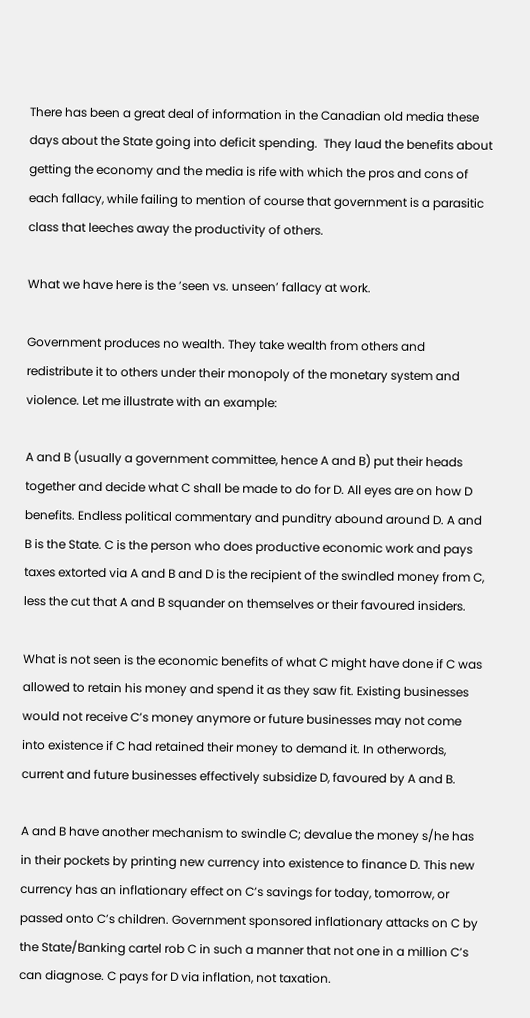There has been a great deal of information in the Canadian old media these days about the State going into deficit spending.  They laud the benefits about getting the economy and the media is rife with which the pros and cons of each fallacy, while failing to mention of course that government is a parasitic class that leeches away the productivity of others.

What we have here is the ’seen vs. unseen’ fallacy at work.

Government produces no wealth. They take wealth from others and redistribute it to others under their monopoly of the monetary system and violence. Let me illustrate with an example:

A and B (usually a government committee, hence A and B) put their heads together and decide what C shall be made to do for D. All eyes are on how D benefits. Endless political commentary and punditry abound around D. A and B is the State. C is the person who does productive economic work and pays taxes extorted via A and B and D is the recipient of the swindled money from C, less the cut that A and B squander on themselves or their favoured insiders.

What is not seen is the economic benefits of what C might have done if C was allowed to retain his money and spend it as they saw fit. Existing businesses would not receive C’s money anymore or future businesses may not come into existence if C had retained their money to demand it. In otherwords, current and future businesses effectively subsidize D, favoured by A and B.

A and B have another mechanism to swindle C; devalue the money s/he has in their pockets by printing new currency into existence to finance D. This new currency has an inflationary effect on C’s savings for today, tomorrow, or passed onto C’s children. Government sponsored inflationary attacks on C by the State/Banking cartel rob C in such a manner that not one in a million C’s can diagnose. C pays for D via inflation, not taxation.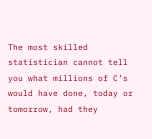The most skilled statistician cannot tell you what millions of C’s would have done, today or tomorrow, had they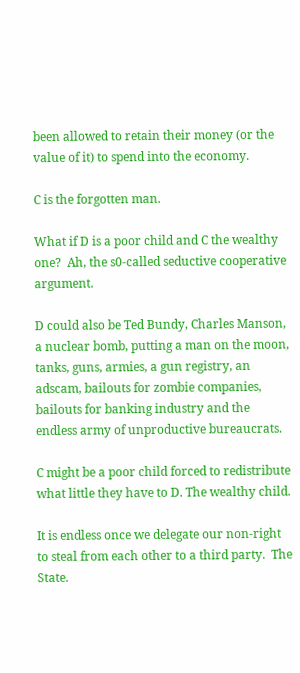been allowed to retain their money (or the value of it) to spend into the economy.

C is the forgotten man.

What if D is a poor child and C the wealthy one?  Ah, the s0-called seductive cooperative argument.

D could also be Ted Bundy, Charles Manson, a nuclear bomb, putting a man on the moon, tanks, guns, armies, a gun registry, an adscam, bailouts for zombie companies, bailouts for banking industry and the endless army of unproductive bureaucrats.

C might be a poor child forced to redistribute what little they have to D. The wealthy child.

It is endless once we delegate our non-right to steal from each other to a third party.  The State.